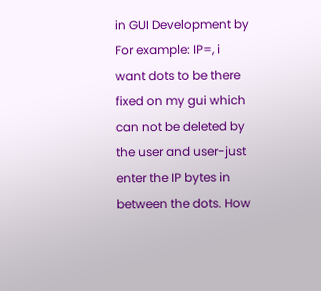in GUI Development by
For example: IP=, i want dots to be there fixed on my gui which can not be deleted by the user and user-just enter the IP bytes in between the dots. How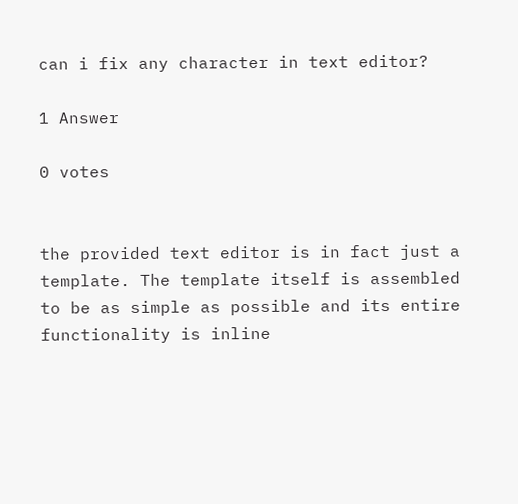can i fix any character in text editor?

1 Answer

0 votes


the provided text editor is in fact just a template. The template itself is assembled to be as simple as possible and its entire functionality is inline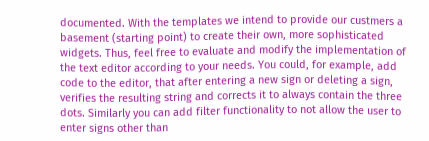documented. With the templates we intend to provide our custmers a basement (starting point) to create their own, more sophisticated widgets. Thus, feel free to evaluate and modify the implementation of the text editor according to your needs. You could, for example, add code to the editor, that after entering a new sign or deleting a sign, verifies the resulting string and corrects it to always contain the three dots. Similarly you can add filter functionality to not allow the user to enter signs other than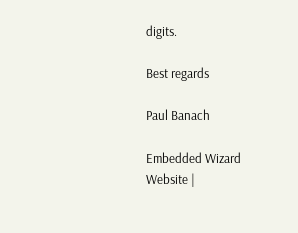digits.

Best regards

Paul Banach

Embedded Wizard Website |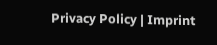Privacy Policy | Imprint